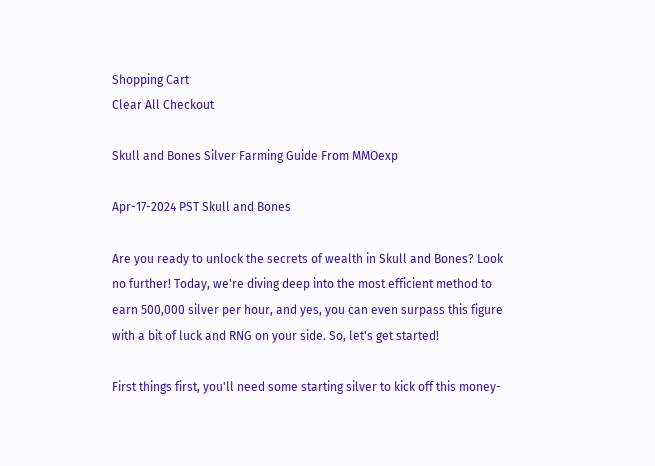Shopping Cart
Clear All Checkout

Skull and Bones Silver Farming Guide From MMOexp

Apr-17-2024 PST Skull and Bones

Are you ready to unlock the secrets of wealth in Skull and Bones? Look no further! Today, we're diving deep into the most efficient method to earn 500,000 silver per hour, and yes, you can even surpass this figure with a bit of luck and RNG on your side. So, let's get started!

First things first, you'll need some starting silver to kick off this money-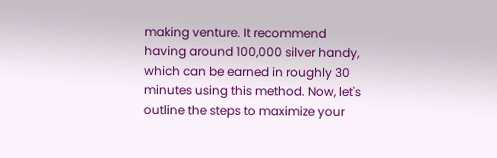making venture. It recommend having around 100,000 silver handy, which can be earned in roughly 30 minutes using this method. Now, let's outline the steps to maximize your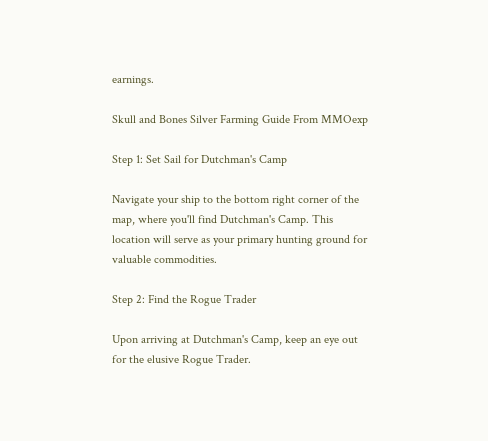earnings.

Skull and Bones Silver Farming Guide From MMOexp

Step 1: Set Sail for Dutchman's Camp

Navigate your ship to the bottom right corner of the map, where you'll find Dutchman's Camp. This location will serve as your primary hunting ground for valuable commodities.

Step 2: Find the Rogue Trader

Upon arriving at Dutchman's Camp, keep an eye out for the elusive Rogue Trader.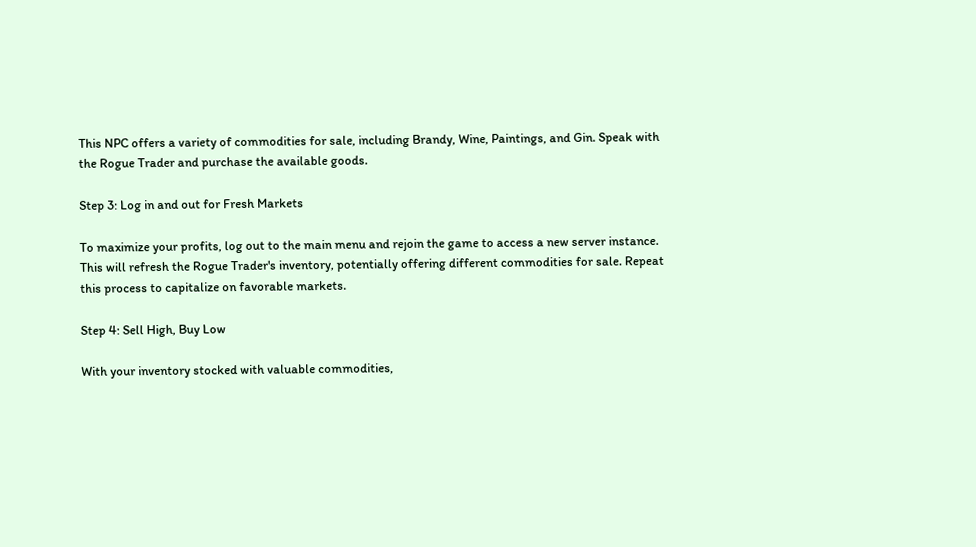This NPC offers a variety of commodities for sale, including Brandy, Wine, Paintings, and Gin. Speak with the Rogue Trader and purchase the available goods.

Step 3: Log in and out for Fresh Markets

To maximize your profits, log out to the main menu and rejoin the game to access a new server instance. This will refresh the Rogue Trader's inventory, potentially offering different commodities for sale. Repeat this process to capitalize on favorable markets.

Step 4: Sell High, Buy Low

With your inventory stocked with valuable commodities,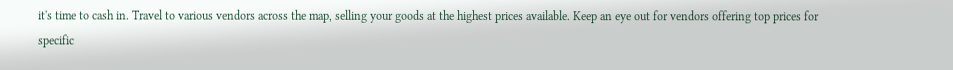it's time to cash in. Travel to various vendors across the map, selling your goods at the highest prices available. Keep an eye out for vendors offering top prices for specific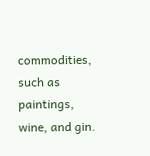commodities, such as paintings, wine, and gin.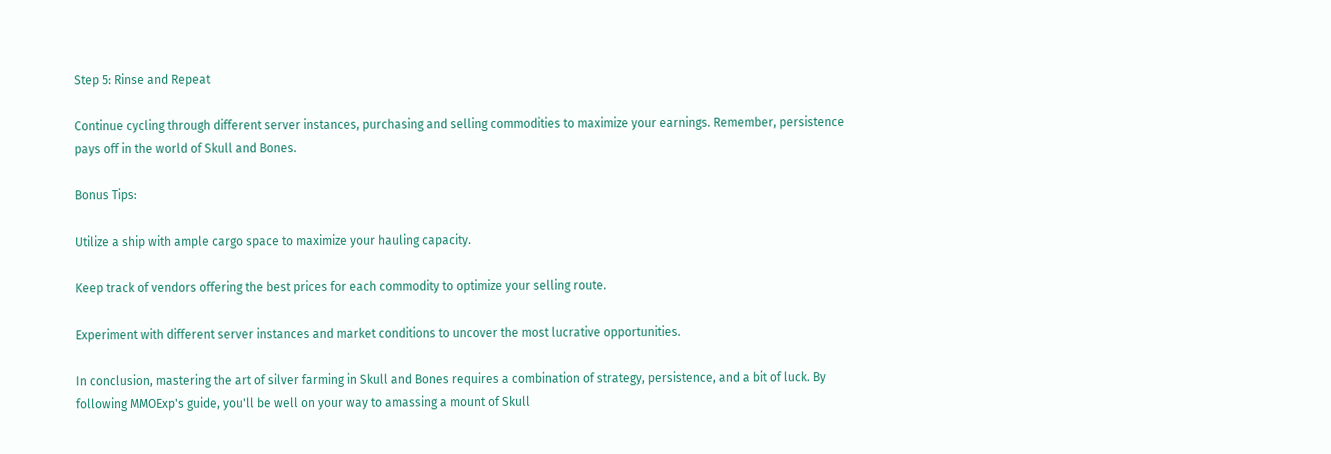Step 5: Rinse and Repeat

Continue cycling through different server instances, purchasing and selling commodities to maximize your earnings. Remember, persistence pays off in the world of Skull and Bones.

Bonus Tips:

Utilize a ship with ample cargo space to maximize your hauling capacity.

Keep track of vendors offering the best prices for each commodity to optimize your selling route.

Experiment with different server instances and market conditions to uncover the most lucrative opportunities.

In conclusion, mastering the art of silver farming in Skull and Bones requires a combination of strategy, persistence, and a bit of luck. By following MMOExp's guide, you'll be well on your way to amassing a mount of Skull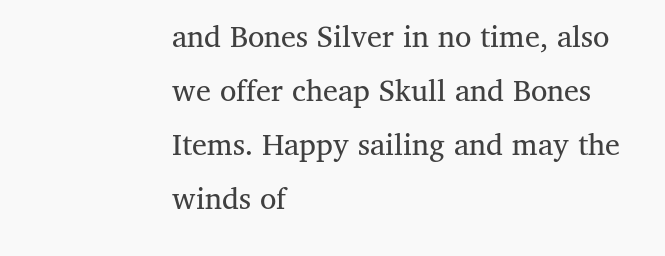and Bones Silver in no time, also we offer cheap Skull and Bones Items. Happy sailing and may the winds of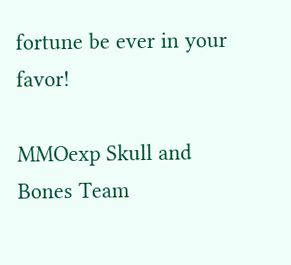fortune be ever in your favor!

MMOexp Skull and Bones Team